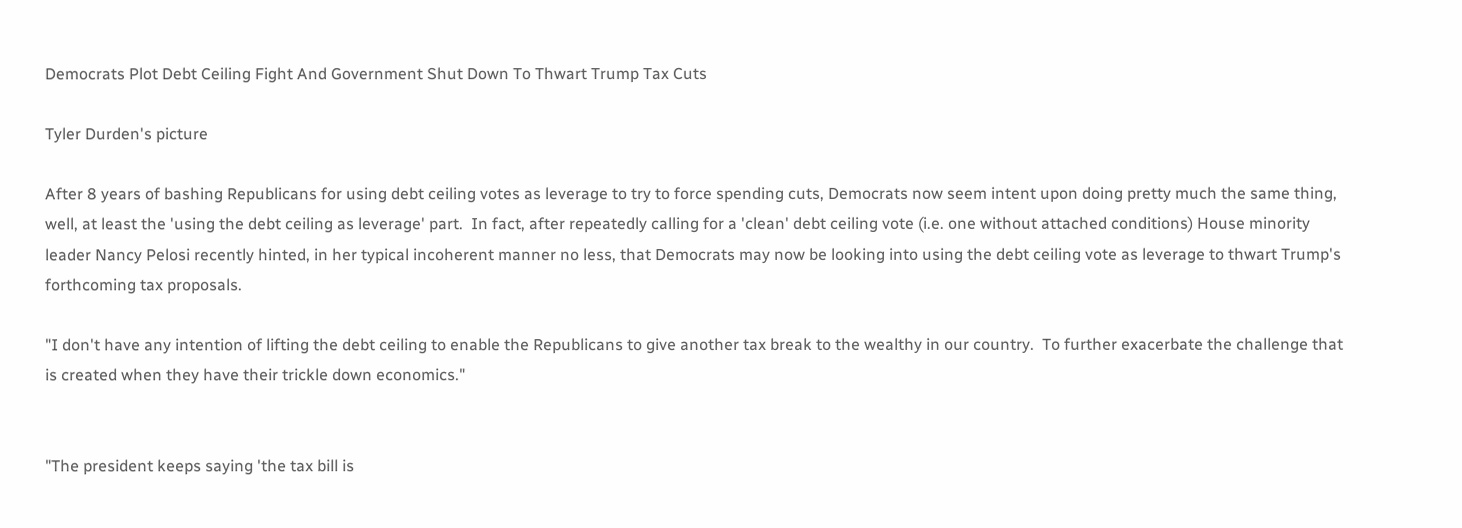Democrats Plot Debt Ceiling Fight And Government Shut Down To Thwart Trump Tax Cuts

Tyler Durden's picture

After 8 years of bashing Republicans for using debt ceiling votes as leverage to try to force spending cuts, Democrats now seem intent upon doing pretty much the same thing, well, at least the 'using the debt ceiling as leverage' part.  In fact, after repeatedly calling for a 'clean' debt ceiling vote (i.e. one without attached conditions) House minority leader Nancy Pelosi recently hinted, in her typical incoherent manner no less, that Democrats may now be looking into using the debt ceiling vote as leverage to thwart Trump's forthcoming tax proposals.

"I don't have any intention of lifting the debt ceiling to enable the Republicans to give another tax break to the wealthy in our country.  To further exacerbate the challenge that is created when they have their trickle down economics."


"The president keeps saying 'the tax bill is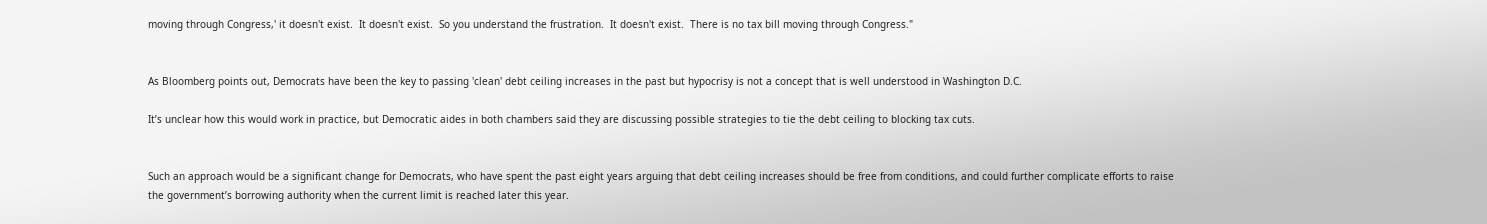moving through Congress,' it doesn't exist.  It doesn't exist.  So you understand the frustration.  It doesn't exist.  There is no tax bill moving through Congress."


As Bloomberg points out, Democrats have been the key to passing 'clean' debt ceiling increases in the past but hypocrisy is not a concept that is well understood in Washington D.C.

It’s unclear how this would work in practice, but Democratic aides in both chambers said they are discussing possible strategies to tie the debt ceiling to blocking tax cuts.


Such an approach would be a significant change for Democrats, who have spent the past eight years arguing that debt ceiling increases should be free from conditions, and could further complicate efforts to raise the government’s borrowing authority when the current limit is reached later this year.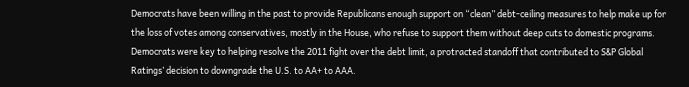Democrats have been willing in the past to provide Republicans enough support on “clean” debt-ceiling measures to help make up for the loss of votes among conservatives, mostly in the House, who refuse to support them without deep cuts to domestic programs. Democrats were key to helping resolve the 2011 fight over the debt limit, a protracted standoff that contributed to S&P Global Ratings’ decision to downgrade the U.S. to AA+ to AAA.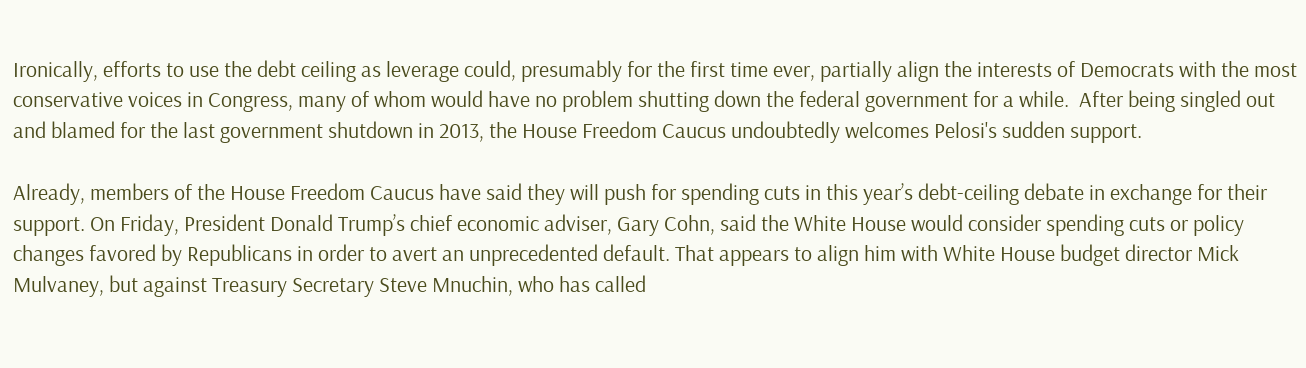Ironically, efforts to use the debt ceiling as leverage could, presumably for the first time ever, partially align the interests of Democrats with the most conservative voices in Congress, many of whom would have no problem shutting down the federal government for a while.  After being singled out and blamed for the last government shutdown in 2013, the House Freedom Caucus undoubtedly welcomes Pelosi's sudden support.

Already, members of the House Freedom Caucus have said they will push for spending cuts in this year’s debt-ceiling debate in exchange for their support. On Friday, President Donald Trump’s chief economic adviser, Gary Cohn, said the White House would consider spending cuts or policy changes favored by Republicans in order to avert an unprecedented default. That appears to align him with White House budget director Mick Mulvaney, but against Treasury Secretary Steve Mnuchin, who has called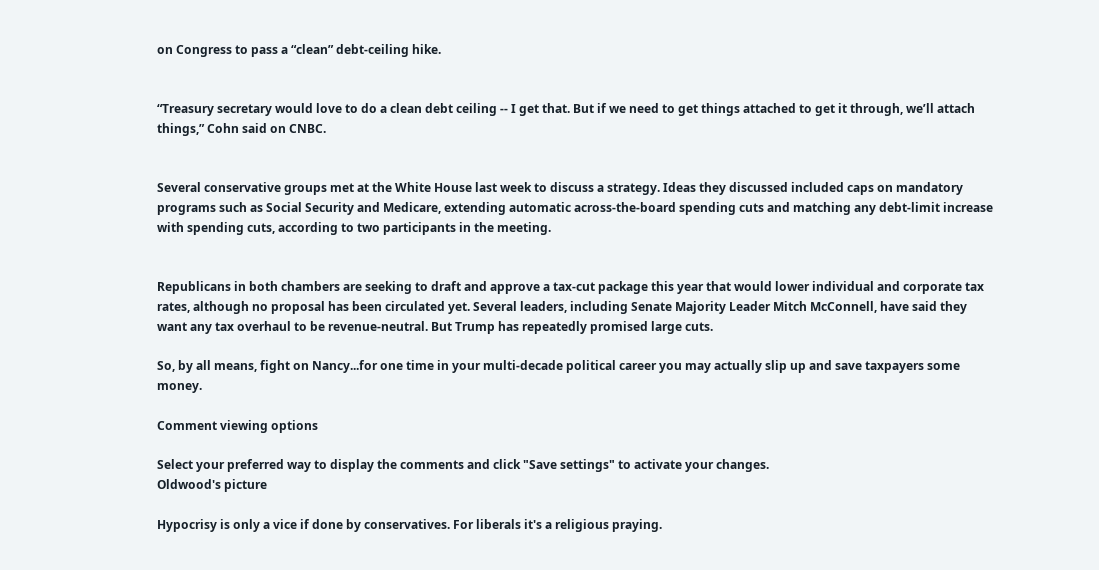on Congress to pass a “clean” debt-ceiling hike.


“Treasury secretary would love to do a clean debt ceiling -- I get that. But if we need to get things attached to get it through, we’ll attach things,” Cohn said on CNBC.


Several conservative groups met at the White House last week to discuss a strategy. Ideas they discussed included caps on mandatory programs such as Social Security and Medicare, extending automatic across-the-board spending cuts and matching any debt-limit increase with spending cuts, according to two participants in the meeting.


Republicans in both chambers are seeking to draft and approve a tax-cut package this year that would lower individual and corporate tax rates, although no proposal has been circulated yet. Several leaders, including Senate Majority Leader Mitch McConnell, have said they want any tax overhaul to be revenue-neutral. But Trump has repeatedly promised large cuts.

So, by all means, fight on Nancy...for one time in your multi-decade political career you may actually slip up and save taxpayers some money.

Comment viewing options

Select your preferred way to display the comments and click "Save settings" to activate your changes.
Oldwood's picture

Hypocrisy is only a vice if done by conservatives. For liberals it's a religious praying.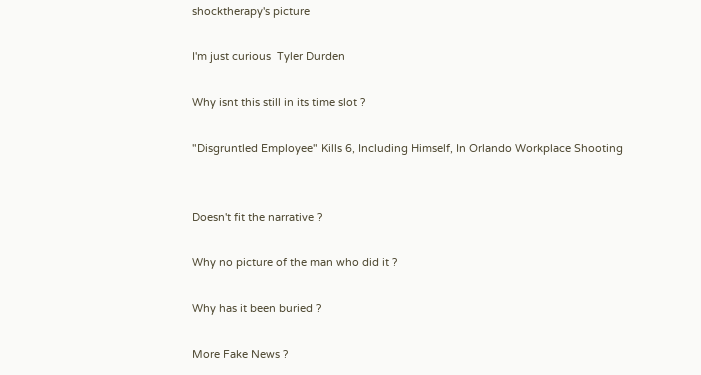shocktherapy's picture

I'm just curious  Tyler Durden

Why isnt this still in its time slot ?

"Disgruntled Employee" Kills 6, Including Himself, In Orlando Workplace Shooting


Doesn't fit the narrative ?

Why no picture of the man who did it ?

Why has it been buried ?

More Fake News ?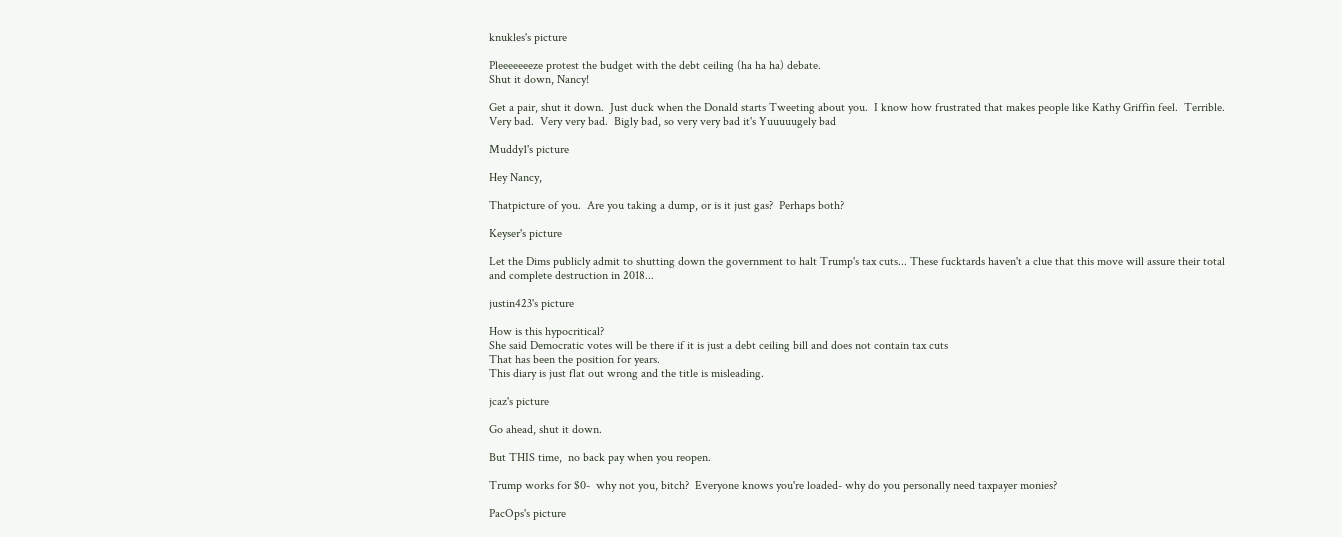knukles's picture

Pleeeeeeeze protest the budget with the debt ceiling (ha ha ha) debate.
Shut it down, Nancy!

Get a pair, shut it down.  Just duck when the Donald starts Tweeting about you.  I know how frustrated that makes people like Kathy Griffin feel.  Terrible.
Very bad.  Very very bad.  Bigly bad, so very very bad it's Yuuuuugely bad

Muddy1's picture

Hey Nancy,

Thatpicture of you.  Are you taking a dump, or is it just gas?  Perhaps both?

Keyser's picture

Let the Dims publicly admit to shutting down the government to halt Trump's tax cuts... These fucktards haven't a clue that this move will assure their total and complete destruction in 2018...

justin423's picture

How is this hypocritical?
She said Democratic votes will be there if it is just a debt ceiling bill and does not contain tax cuts
That has been the position for years.
This diary is just flat out wrong and the title is misleading.

jcaz's picture

Go ahead, shut it down.

But THIS time,  no back pay when you reopen.

Trump works for $0-  why not you, bitch?  Everyone knows you're loaded- why do you personally need taxpayer monies?

PacOps's picture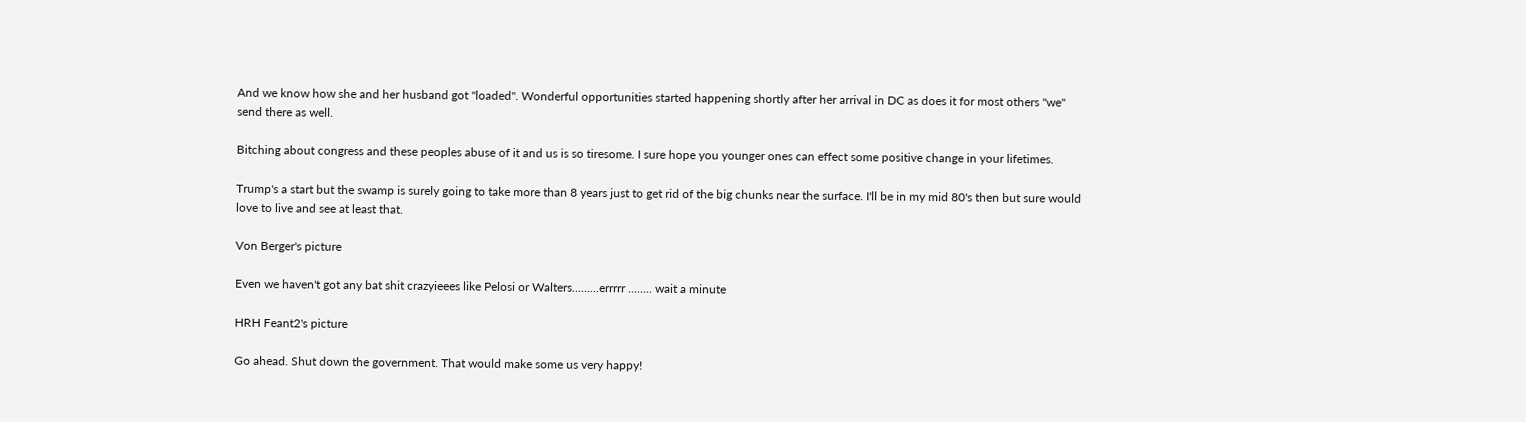And we know how she and her husband got "loaded". Wonderful opportunities started happening shortly after her arrival in DC as does it for most others "we" send there as well.

Bitching about congress and these peoples abuse of it and us is so tiresome. I sure hope you younger ones can effect some positive change in your lifetimes.

Trump's a start but the swamp is surely going to take more than 8 years just to get rid of the big chunks near the surface. I'll be in my mid 80's then but sure would love to live and see at least that.

Von Berger's picture

Even we haven't got any bat shit crazyieees like Pelosi or Walters.........errrrr ........ wait a minute

HRH Feant2's picture

Go ahead. Shut down the government. That would make some us very happy!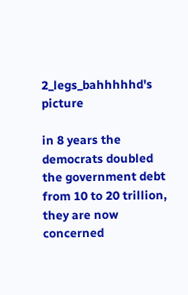2_legs_bahhhhhd's picture

in 8 years the democrats doubled the government debt from 10 to 20 trillion, they are now concerned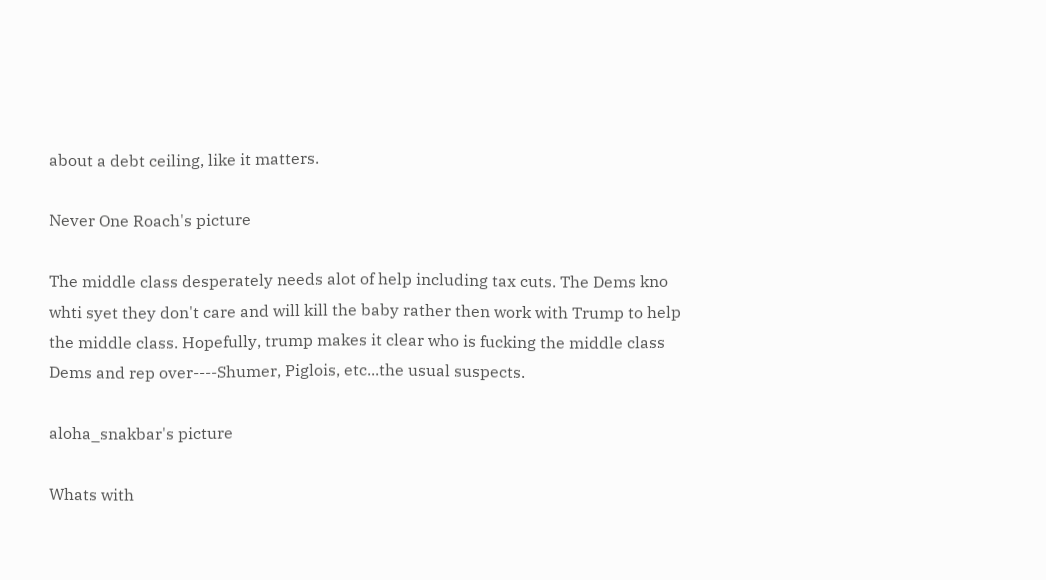about a debt ceiling, like it matters.

Never One Roach's picture

The middle class desperately needs alot of help including tax cuts. The Dems kno whti syet they don't care and will kill the baby rather then work with Trump to help the middle class. Hopefully, trump makes it clear who is fucking the middle class Dems and rep over----Shumer, Piglois, etc...the usual suspects.

aloha_snakbar's picture

Whats with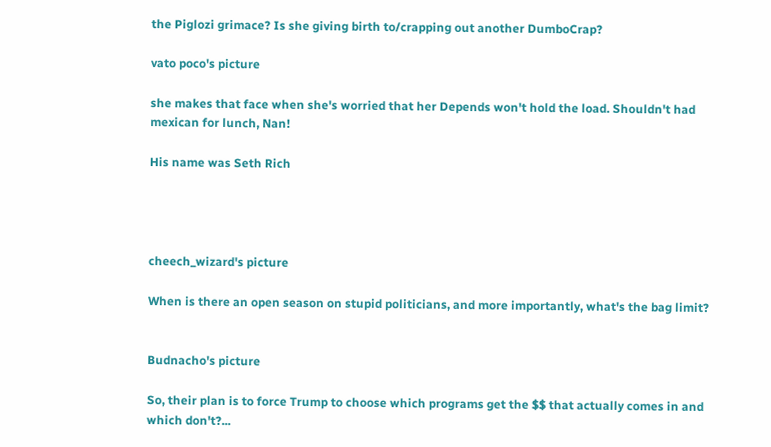the Piglozi grimace? Is she giving birth to/crapping out another DumboCrap?

vato poco's picture

she makes that face when she's worried that her Depends won't hold the load. Shouldn't had mexican for lunch, Nan!

His name was Seth Rich




cheech_wizard's picture

When is there an open season on stupid politicians, and more importantly, what's the bag limit?


Budnacho's picture

So, their plan is to force Trump to choose which programs get the $$ that actually comes in and which don't?...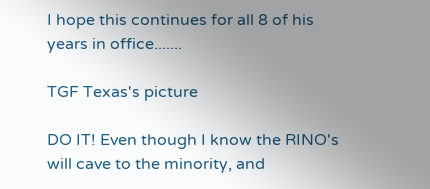I hope this continues for all 8 of his years in office.......

TGF Texas's picture

DO IT! Even though I know the RINO's will cave to the minority, and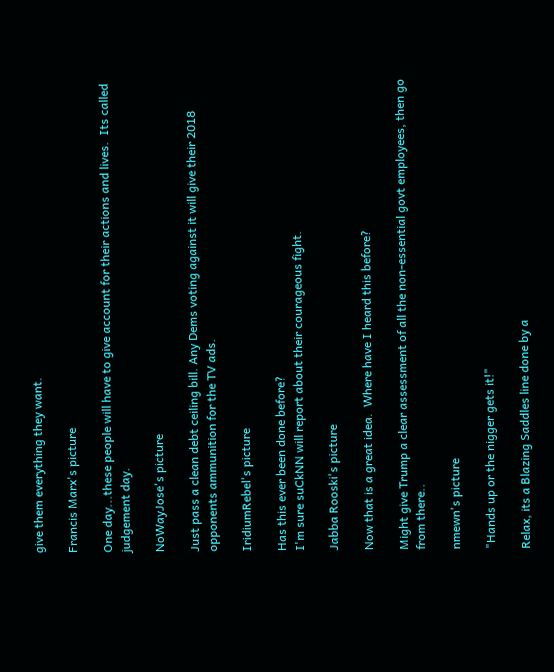give them everything they want.

Francis Marx's picture

One day...these people will have to give account for their actions and lives.  Its called judgement day.

NoWayJose's picture

Just pass a clean debt ceiling bill. Any Dems voting against it will give their 2018 opponents ammunition for the TV ads.

IridiumRebel's picture

Has this ever been done before?
I'm sure suCkNN will report about their courageous fight.

Jabba Rooski's picture

Now that is a great idea.  Where have I heard this before?

Might give Trump a clear assessment of all the non-essential govt employees, then go from there..

nmewn's picture

"Hands up or the nigger gets it!"

Relax, its a Blazing Saddles line done by a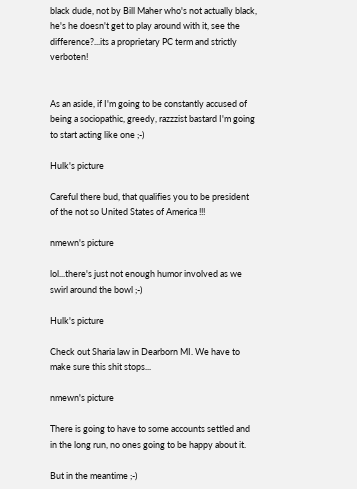black dude, not by Bill Maher who's not actually black, he's he doesn't get to play around with it, see the difference?...its a proprietary PC term and strictly verboten!


As an aside, if I'm going to be constantly accused of being a sociopathic, greedy, razzzist bastard I'm going to start acting like one ;-)

Hulk's picture

Careful there bud, that qualifies you to be president of the not so United States of America !!!

nmewn's picture

lol...there's just not enough humor involved as we swirl around the bowl ;-)

Hulk's picture

Check out Sharia law in Dearborn MI. We have to make sure this shit stops...

nmewn's picture

There is going to have to some accounts settled and in the long run, no ones going to be happy about it.

But in the meantime ;-)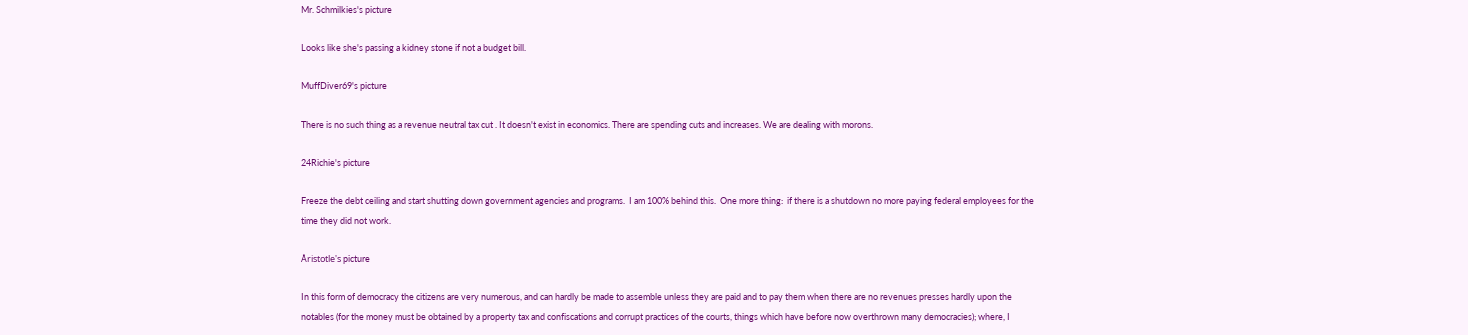Mr. Schmilkies's picture

Looks like she's passing a kidney stone if not a budget bill.

MuffDiver69's picture

There is no such thing as a revenue neutral tax cut . It doesn't exist in economics. There are spending cuts and increases. We are dealing with morons.

24Richie's picture

Freeze the debt ceiling and start shutting down government agencies and programs.  I am 100% behind this.  One more thing:  if there is a shutdown no more paying federal employees for the time they did not work.

Åristotle's picture

In this form of democracy the citizens are very numerous, and can hardly be made to assemble unless they are paid and to pay them when there are no revenues presses hardly upon the notables (for the money must be obtained by a property tax and confiscations and corrupt practices of the courts, things which have before now overthrown many democracies); where, I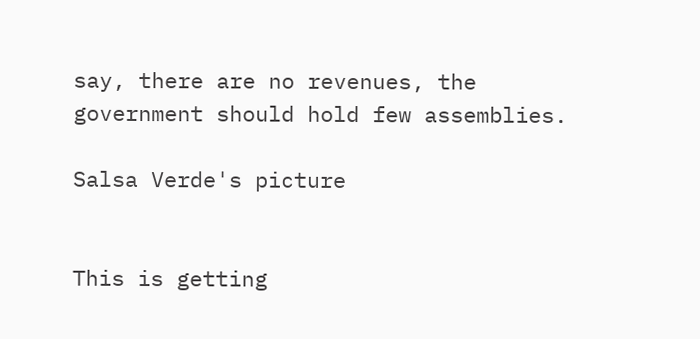say, there are no revenues, the government should hold few assemblies.

Salsa Verde's picture


This is getting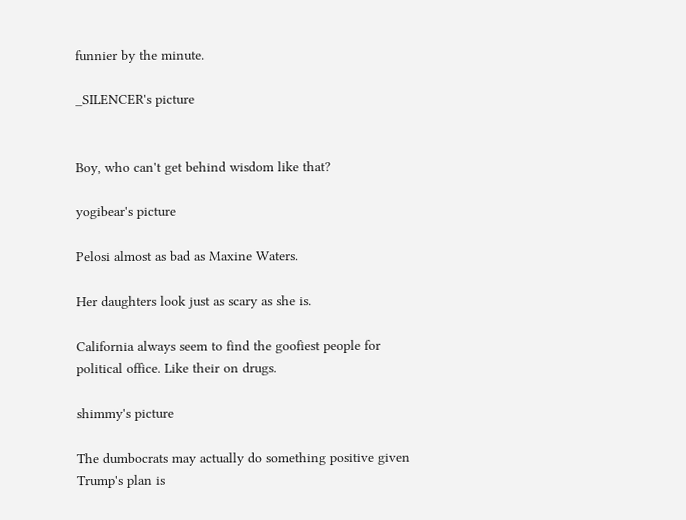funnier by the minute.

_SILENCER's picture


Boy, who can't get behind wisdom like that?

yogibear's picture

Pelosi almost as bad as Maxine Waters.

Her daughters look just as scary as she is.

California always seem to find the goofiest people for political office. Like their on drugs.

shimmy's picture

The dumbocrats may actually do something positive given Trump's plan is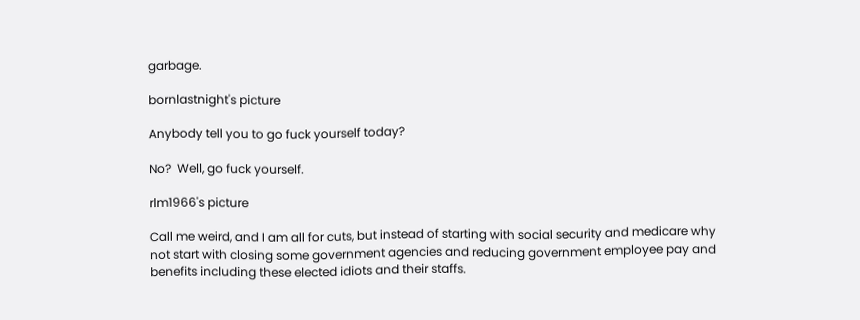garbage.

bornlastnight's picture

Anybody tell you to go fuck yourself today?

No?  Well, go fuck yourself.

rlm1966's picture

Call me weird, and I am all for cuts, but instead of starting with social security and medicare why not start with closing some government agencies and reducing government employee pay and benefits including these elected idiots and their staffs.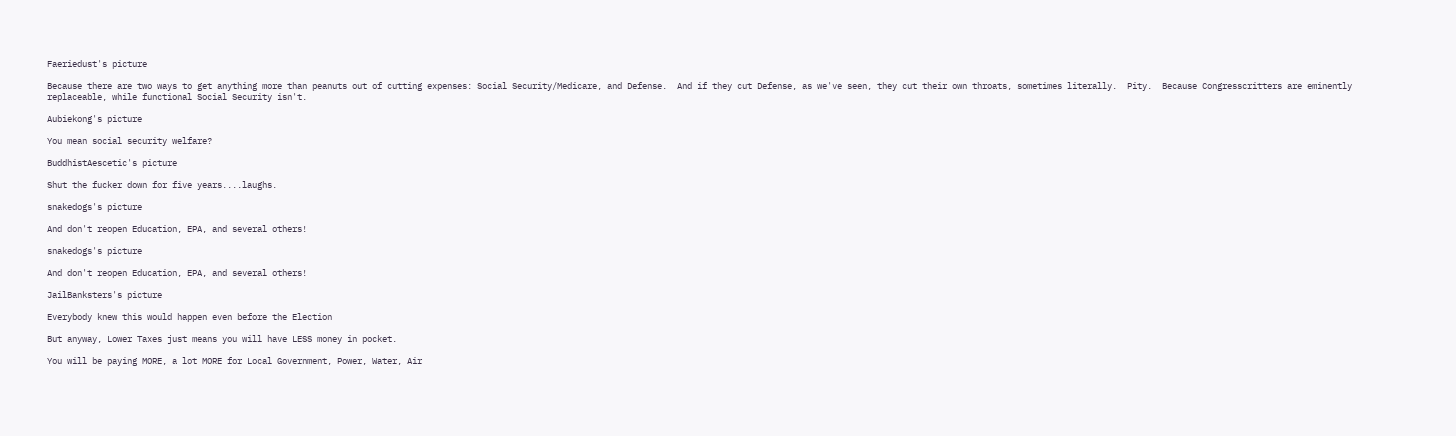Faeriedust's picture

Because there are two ways to get anything more than peanuts out of cutting expenses: Social Security/Medicare, and Defense.  And if they cut Defense, as we've seen, they cut their own throats, sometimes literally.  Pity.  Because Congresscritters are eminently replaceable, while functional Social Security isn't.

Aubiekong's picture

You mean social security welfare?

BuddhistAescetic's picture

Shut the fucker down for five years....laughs.

snakedogs's picture

And don't reopen Education, EPA, and several others!

snakedogs's picture

And don't reopen Education, EPA, and several others!

JailBanksters's picture

Everybody knew this would happen even before the Election

But anyway, Lower Taxes just means you will have LESS money in pocket.

You will be paying MORE, a lot MORE for Local Government, Power, Water, Air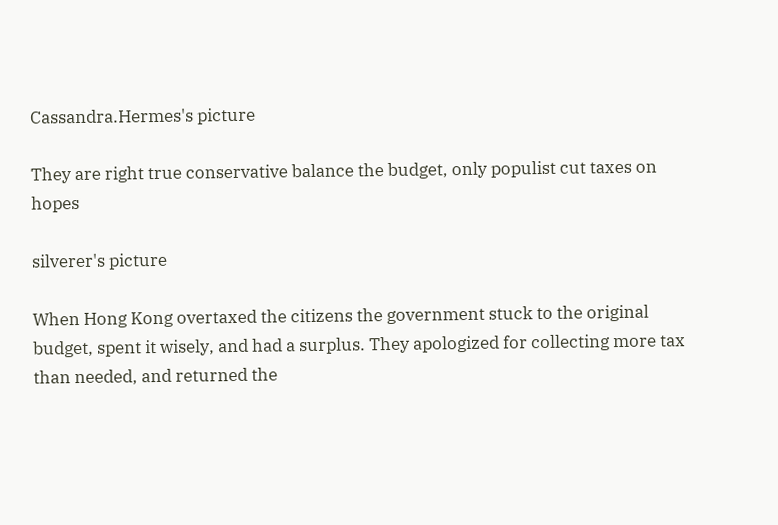Cassandra.Hermes's picture

They are right true conservative balance the budget, only populist cut taxes on hopes

silverer's picture

When Hong Kong overtaxed the citizens the government stuck to the original budget, spent it wisely, and had a surplus. They apologized for collecting more tax than needed, and returned the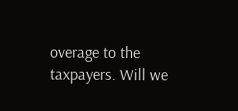overage to the taxpayers. Will we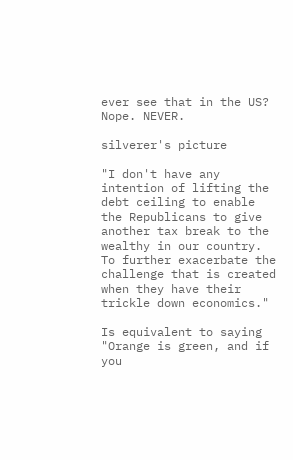ever see that in the US? Nope. NEVER.

silverer's picture

"I don't have any intention of lifting the debt ceiling to enable the Republicans to give another tax break to the wealthy in our country. To further exacerbate the challenge that is created when they have their trickle down economics."

Is equivalent to saying "Orange is green, and if you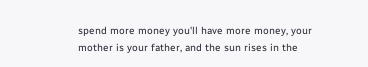spend more money you'll have more money, your mother is your father, and the sun rises in the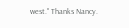west." Thanks Nancy.